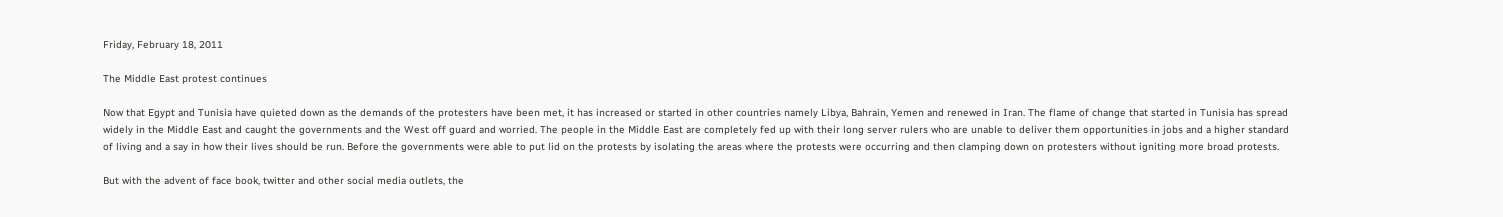Friday, February 18, 2011

The Middle East protest continues

Now that Egypt and Tunisia have quieted down as the demands of the protesters have been met, it has increased or started in other countries namely Libya, Bahrain, Yemen and renewed in Iran. The flame of change that started in Tunisia has spread widely in the Middle East and caught the governments and the West off guard and worried. The people in the Middle East are completely fed up with their long server rulers who are unable to deliver them opportunities in jobs and a higher standard of living and a say in how their lives should be run. Before the governments were able to put lid on the protests by isolating the areas where the protests were occurring and then clamping down on protesters without igniting more broad protests.

But with the advent of face book, twitter and other social media outlets, the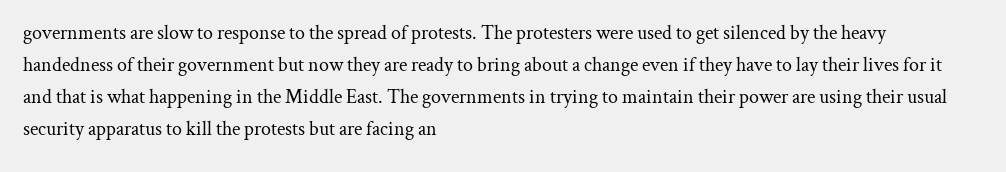governments are slow to response to the spread of protests. The protesters were used to get silenced by the heavy handedness of their government but now they are ready to bring about a change even if they have to lay their lives for it and that is what happening in the Middle East. The governments in trying to maintain their power are using their usual security apparatus to kill the protests but are facing an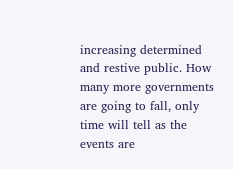increasing determined and restive public. How many more governments are going to fall, only time will tell as the events are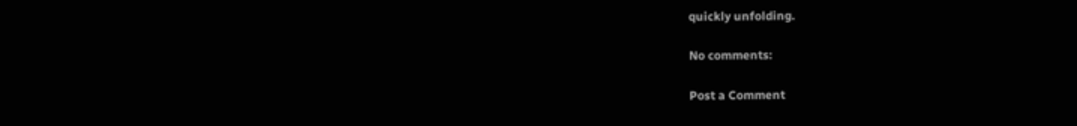quickly unfolding.

No comments:

Post a Comment